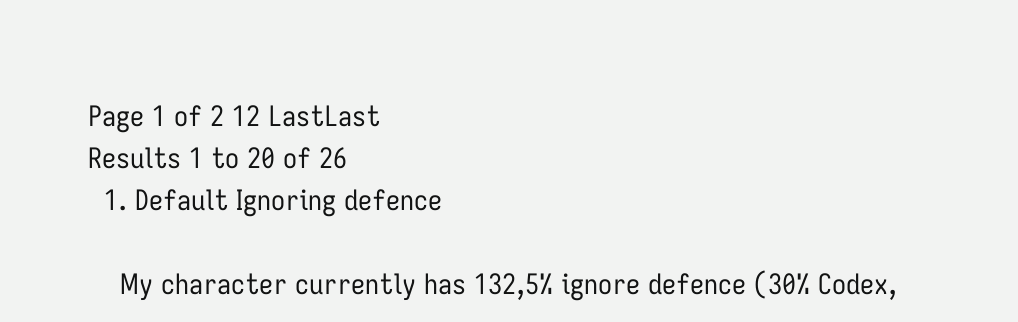Page 1 of 2 12 LastLast
Results 1 to 20 of 26
  1. Default Ignoring defence

    My character currently has 132,5% ignore defence (30% Codex,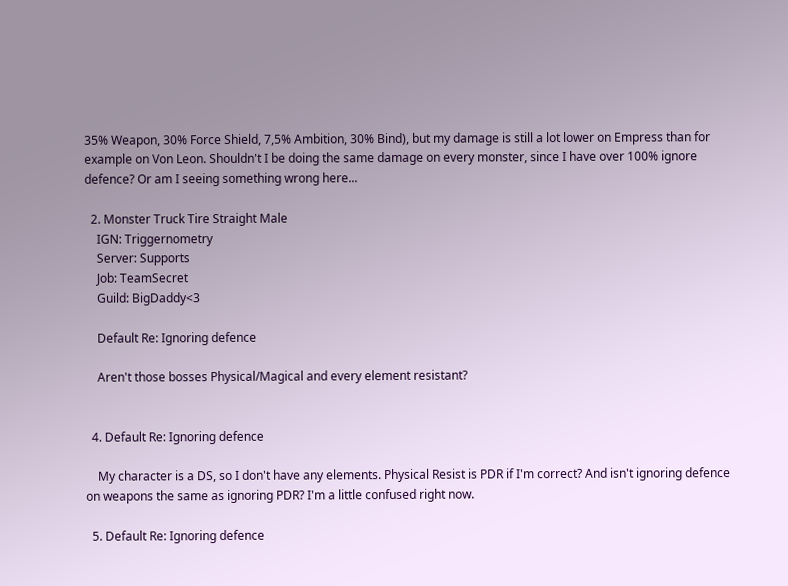35% Weapon, 30% Force Shield, 7,5% Ambition, 30% Bind), but my damage is still a lot lower on Empress than for example on Von Leon. Shouldn't I be doing the same damage on every monster, since I have over 100% ignore defence? Or am I seeing something wrong here...

  2. Monster Truck Tire Straight Male
    IGN: Triggernometry
    Server: Supports
    Job: TeamSecret
    Guild: BigDaddy<3

    Default Re: Ignoring defence

    Aren't those bosses Physical/Magical and every element resistant?


  4. Default Re: Ignoring defence

    My character is a DS, so I don't have any elements. Physical Resist is PDR if I'm correct? And isn't ignoring defence on weapons the same as ignoring PDR? I'm a little confused right now.

  5. Default Re: Ignoring defence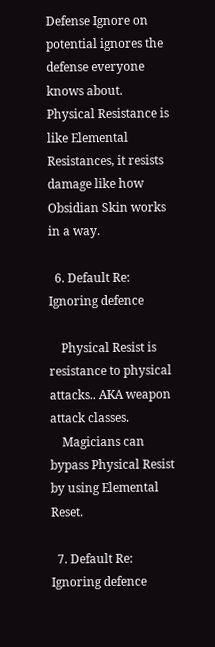Defense Ignore on potential ignores the defense everyone knows about. Physical Resistance is like Elemental Resistances, it resists damage like how Obsidian Skin works in a way.

  6. Default Re: Ignoring defence

    Physical Resist is resistance to physical attacks.. AKA weapon attack classes.
    Magicians can bypass Physical Resist by using Elemental Reset.

  7. Default Re: Ignoring defence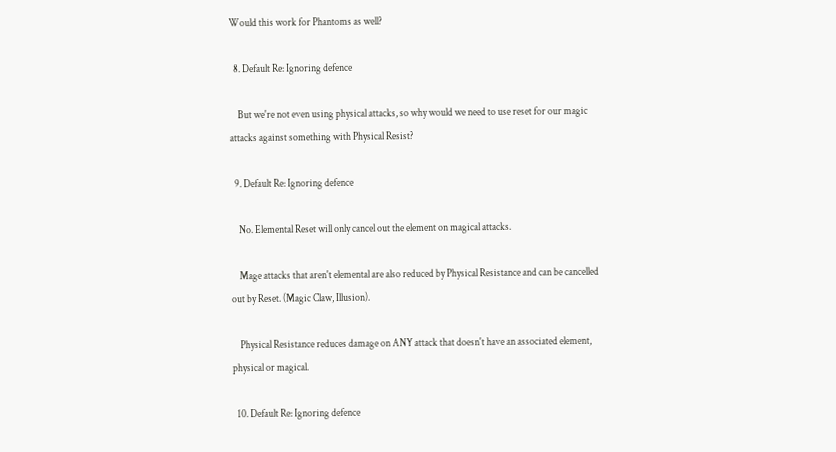Would this work for Phantoms as well?

  8. Default Re: Ignoring defence

    But we're not even using physical attacks, so why would we need to use reset for our magic attacks against something with Physical Resist?

  9. Default Re: Ignoring defence

    No. Elemental Reset will only cancel out the element on magical attacks.

    Mage attacks that aren't elemental are also reduced by Physical Resistance and can be cancelled out by Reset. (Magic Claw, Illusion).

    Physical Resistance reduces damage on ANY attack that doesn't have an associated element, physical or magical.

  10. Default Re: Ignoring defence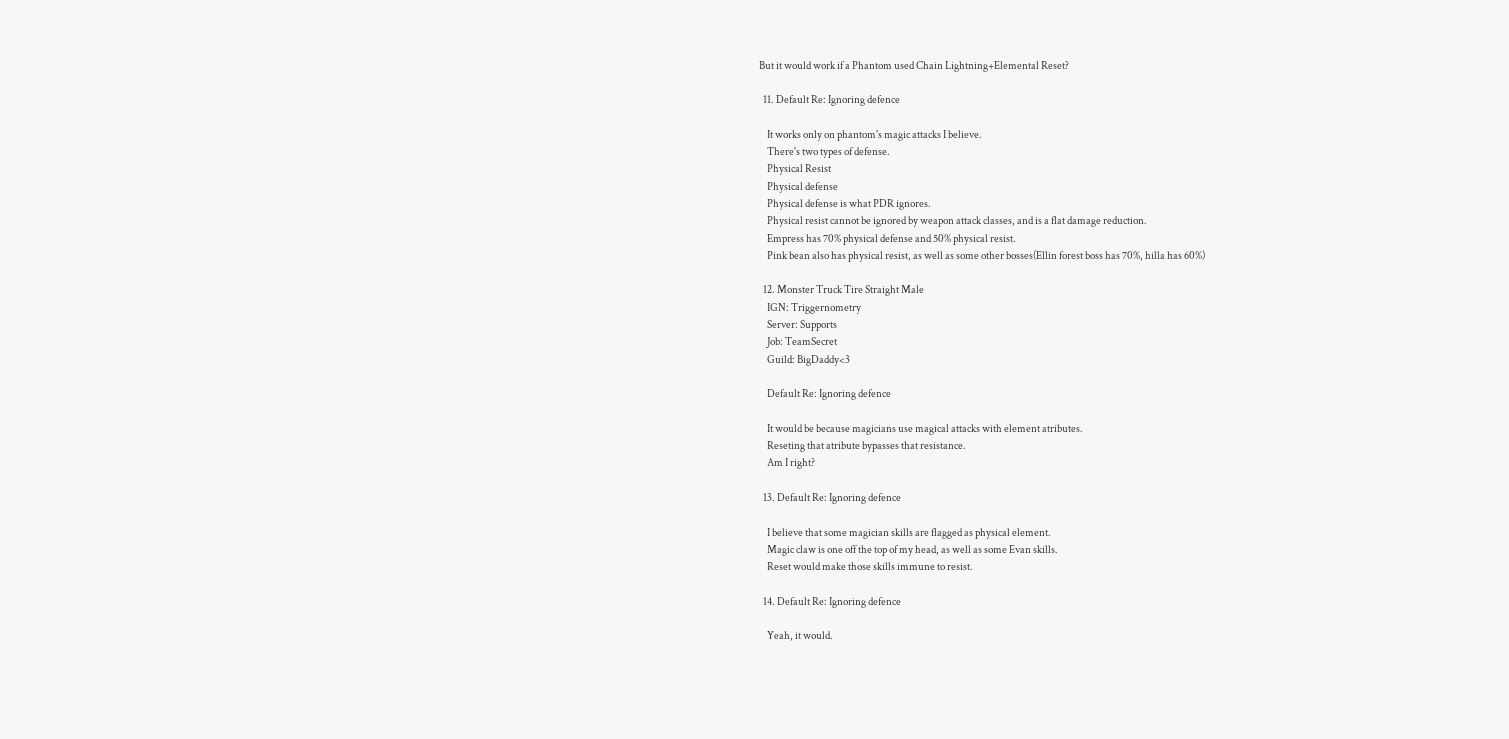But it would work if a Phantom used Chain Lightning+Elemental Reset?

  11. Default Re: Ignoring defence

    It works only on phantom's magic attacks I believe.
    There's two types of defense.
    Physical Resist
    Physical defense
    Physical defense is what PDR ignores.
    Physical resist cannot be ignored by weapon attack classes, and is a flat damage reduction.
    Empress has 70% physical defense and 50% physical resist.
    Pink bean also has physical resist, as well as some other bosses(Ellin forest boss has 70%, hilla has 60%)

  12. Monster Truck Tire Straight Male
    IGN: Triggernometry
    Server: Supports
    Job: TeamSecret
    Guild: BigDaddy<3

    Default Re: Ignoring defence

    It would be because magicians use magical attacks with element atributes.
    Reseting that atribute bypasses that resistance.
    Am I right?

  13. Default Re: Ignoring defence

    I believe that some magician skills are flagged as physical element.
    Magic claw is one off the top of my head, as well as some Evan skills.
    Reset would make those skills immune to resist.

  14. Default Re: Ignoring defence

    Yeah, it would.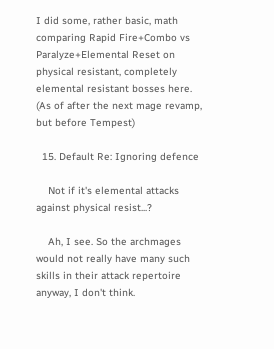I did some, rather basic, math comparing Rapid Fire+Combo vs Paralyze+Elemental Reset on physical resistant, completely elemental resistant bosses here. (As of after the next mage revamp, but before Tempest)

  15. Default Re: Ignoring defence

    Not if it's elemental attacks against physical resist...?

    Ah, I see. So the archmages would not really have many such skills in their attack repertoire anyway, I don't think.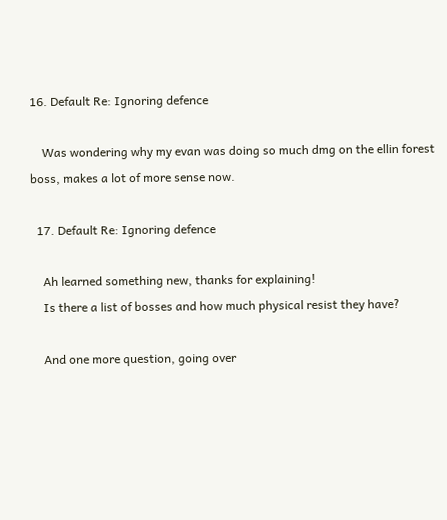16. Default Re: Ignoring defence

    Was wondering why my evan was doing so much dmg on the ellin forest boss, makes a lot of more sense now.

  17. Default Re: Ignoring defence

    Ah learned something new, thanks for explaining!
    Is there a list of bosses and how much physical resist they have?

    And one more question, going over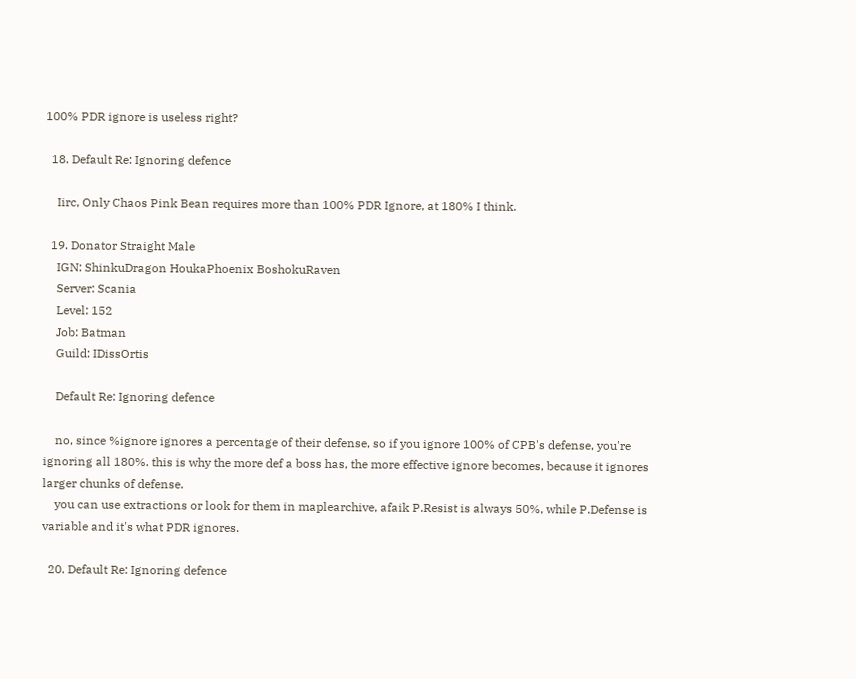100% PDR ignore is useless right?

  18. Default Re: Ignoring defence

    Iirc, Only Chaos Pink Bean requires more than 100% PDR Ignore, at 180% I think.

  19. Donator Straight Male
    IGN: ShinkuDragon HoukaPhoenix BoshokuRaven
    Server: Scania
    Level: 152
    Job: Batman
    Guild: IDissOrtis

    Default Re: Ignoring defence

    no, since %ignore ignores a percentage of their defense, so if you ignore 100% of CPB's defense, you're ignoring all 180%. this is why the more def a boss has, the more effective ignore becomes, because it ignores larger chunks of defense.
    you can use extractions or look for them in maplearchive, afaik P.Resist is always 50%, while P.Defense is variable and it's what PDR ignores.

  20. Default Re: Ignoring defence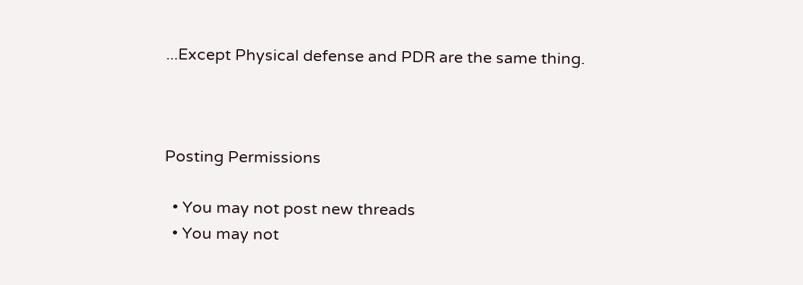...Except Physical defense and PDR are the same thing.



Posting Permissions

  • You may not post new threads
  • You may not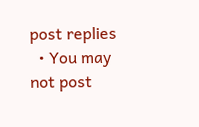post replies
  • You may not post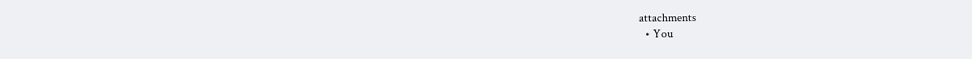attachments
  • You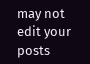may not edit your posts